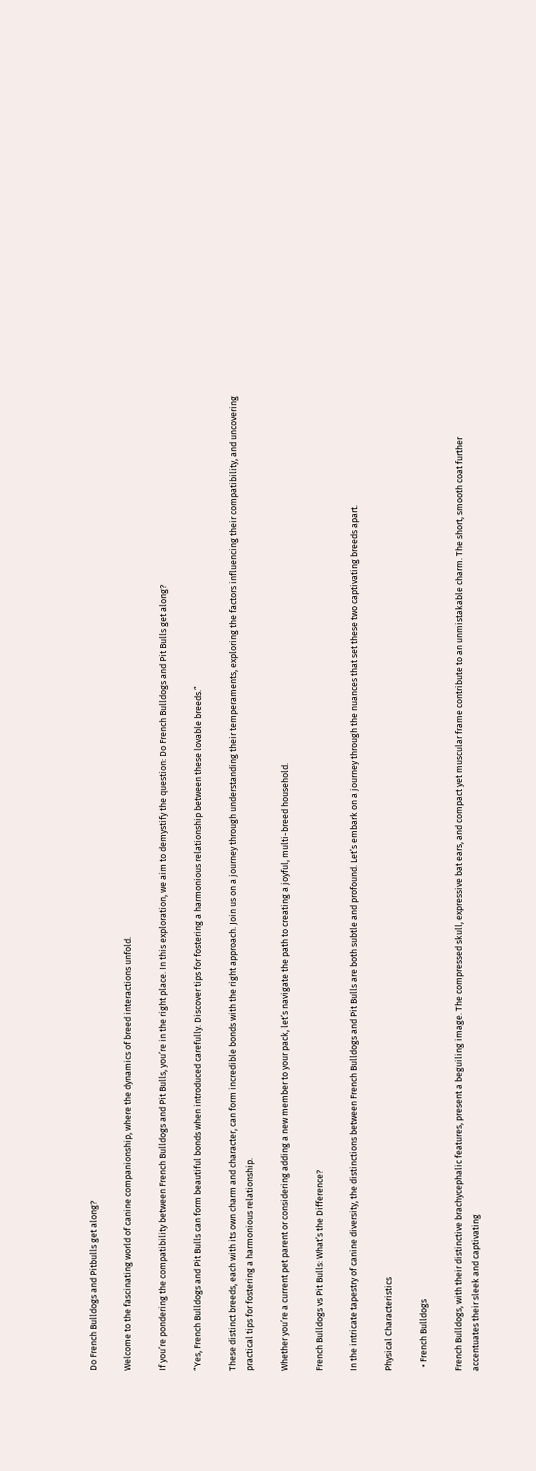Do French Bulldogs and Pitbulls get along?

Welcome to the fascinating world of canine companionship, where the dynamics of breed interactions unfold.

If you’re pondering the compatibility between French Bulldogs and Pit Bulls, you’re in the right place. In this exploration, we aim to demystify the question: Do French Bulldogs and Pit Bulls get along?

“Yes, French Bulldogs and Pit Bulls can form beautiful bonds when introduced carefully. Discover tips for fostering a harmonious relationship between these lovable breeds.”

These distinct breeds, each with its own charm and character, can form incredible bonds with the right approach. Join us on a journey through understanding their temperaments, exploring the factors influencing their compatibility, and uncovering practical tips for fostering a harmonious relationship.

Whether you’re a current pet parent or considering adding a new member to your pack, let’s navigate the path to creating a joyful, multi-breed household.

French Bulldogs vs Pit Bulls: What’s the Difference?

In the intricate tapestry of canine diversity, the distinctions between French Bulldogs and Pit Bulls are both subtle and profound. Let’s embark on a journey through the nuances that set these two captivating breeds apart.

Physical Characteristics

  • French Bulldogs

French Bulldogs, with their distinctive brachycephalic features, present a beguiling image. The compressed skull, expressive bat ears, and compact yet muscular frame contribute to an unmistakable charm. The short, smooth coat further accentuates their sleek and captivating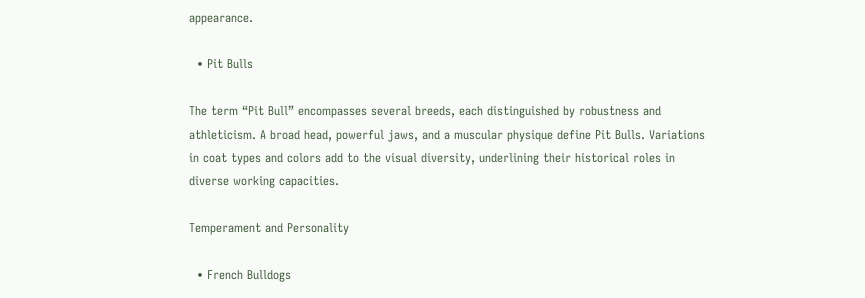appearance.

  • Pit Bulls

The term “Pit Bull” encompasses several breeds, each distinguished by robustness and athleticism. A broad head, powerful jaws, and a muscular physique define Pit Bulls. Variations in coat types and colors add to the visual diversity, underlining their historical roles in diverse working capacities.

Temperament and Personality

  • French Bulldogs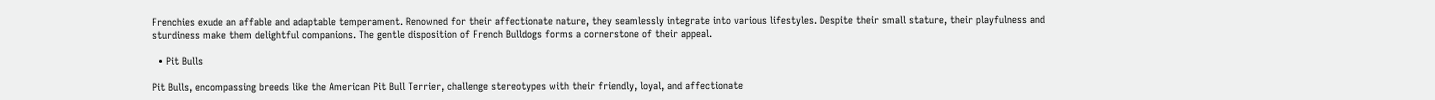Frenchies exude an affable and adaptable temperament. Renowned for their affectionate nature, they seamlessly integrate into various lifestyles. Despite their small stature, their playfulness and sturdiness make them delightful companions. The gentle disposition of French Bulldogs forms a cornerstone of their appeal.

  • Pit Bulls

Pit Bulls, encompassing breeds like the American Pit Bull Terrier, challenge stereotypes with their friendly, loyal, and affectionate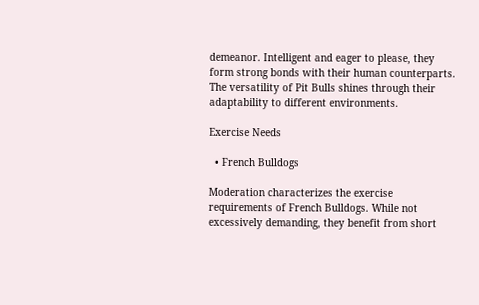demeanor. Intelligent and eager to please, they form strong bonds with their human counterparts. The versatility of Pit Bulls shines through their adaptability to different environments.

Exercise Needs

  • French Bulldogs

Moderation characterizes the exercise requirements of French Bulldogs. While not excessively demanding, they benefit from short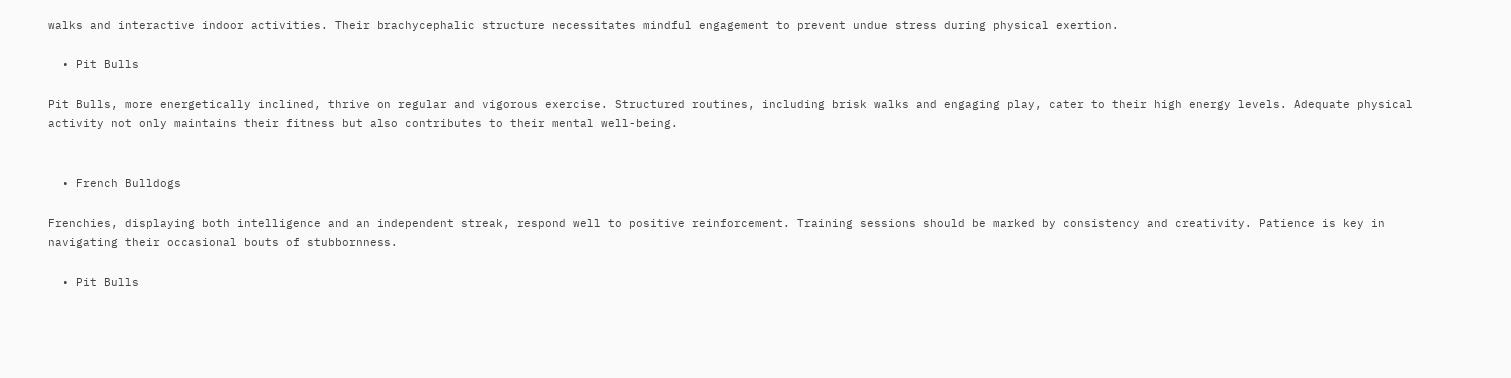walks and interactive indoor activities. Their brachycephalic structure necessitates mindful engagement to prevent undue stress during physical exertion.

  • Pit Bulls

Pit Bulls, more energetically inclined, thrive on regular and vigorous exercise. Structured routines, including brisk walks and engaging play, cater to their high energy levels. Adequate physical activity not only maintains their fitness but also contributes to their mental well-being.


  • French Bulldogs

Frenchies, displaying both intelligence and an independent streak, respond well to positive reinforcement. Training sessions should be marked by consistency and creativity. Patience is key in navigating their occasional bouts of stubbornness.

  • Pit Bulls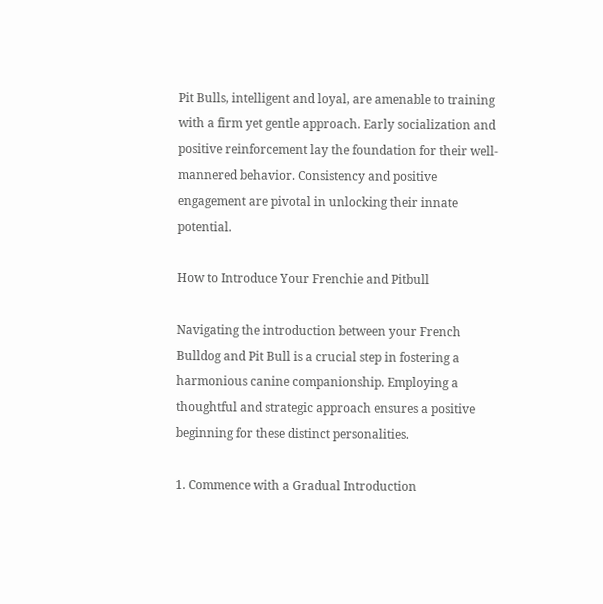Pit Bulls, intelligent and loyal, are amenable to training with a firm yet gentle approach. Early socialization and positive reinforcement lay the foundation for their well-mannered behavior. Consistency and positive engagement are pivotal in unlocking their innate potential.

How to Introduce Your Frenchie and Pitbull

Navigating the introduction between your French Bulldog and Pit Bull is a crucial step in fostering a harmonious canine companionship. Employing a thoughtful and strategic approach ensures a positive beginning for these distinct personalities.

1. Commence with a Gradual Introduction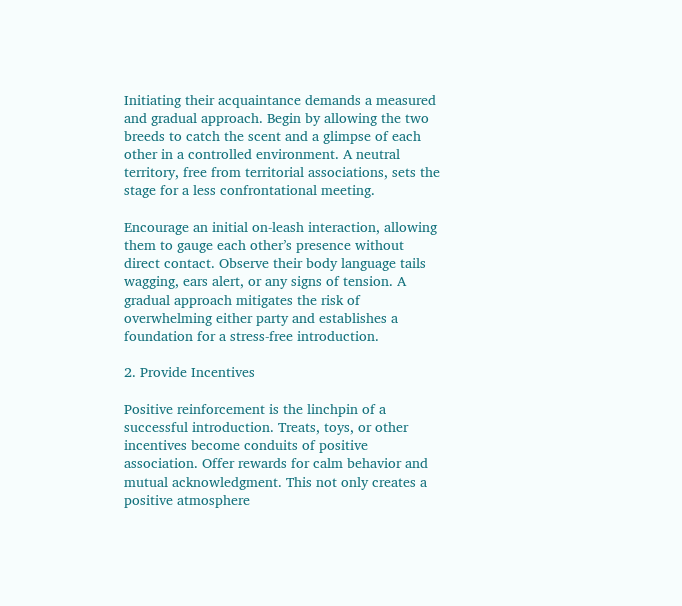Initiating their acquaintance demands a measured and gradual approach. Begin by allowing the two breeds to catch the scent and a glimpse of each other in a controlled environment. A neutral territory, free from territorial associations, sets the stage for a less confrontational meeting.

Encourage an initial on-leash interaction, allowing them to gauge each other’s presence without direct contact. Observe their body language tails wagging, ears alert, or any signs of tension. A gradual approach mitigates the risk of overwhelming either party and establishes a foundation for a stress-free introduction.

2. Provide Incentives

Positive reinforcement is the linchpin of a successful introduction. Treats, toys, or other incentives become conduits of positive association. Offer rewards for calm behavior and mutual acknowledgment. This not only creates a positive atmosphere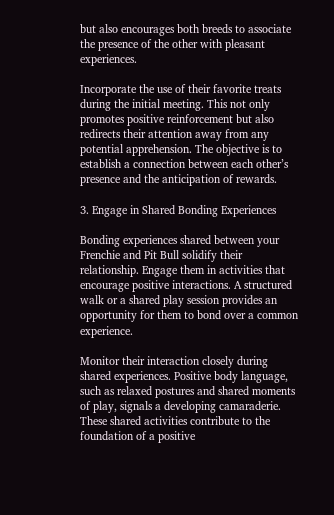but also encourages both breeds to associate the presence of the other with pleasant experiences.

Incorporate the use of their favorite treats during the initial meeting. This not only promotes positive reinforcement but also redirects their attention away from any potential apprehension. The objective is to establish a connection between each other’s presence and the anticipation of rewards.

3. Engage in Shared Bonding Experiences

Bonding experiences shared between your Frenchie and Pit Bull solidify their relationship. Engage them in activities that encourage positive interactions. A structured walk or a shared play session provides an opportunity for them to bond over a common experience.

Monitor their interaction closely during shared experiences. Positive body language, such as relaxed postures and shared moments of play, signals a developing camaraderie. These shared activities contribute to the foundation of a positive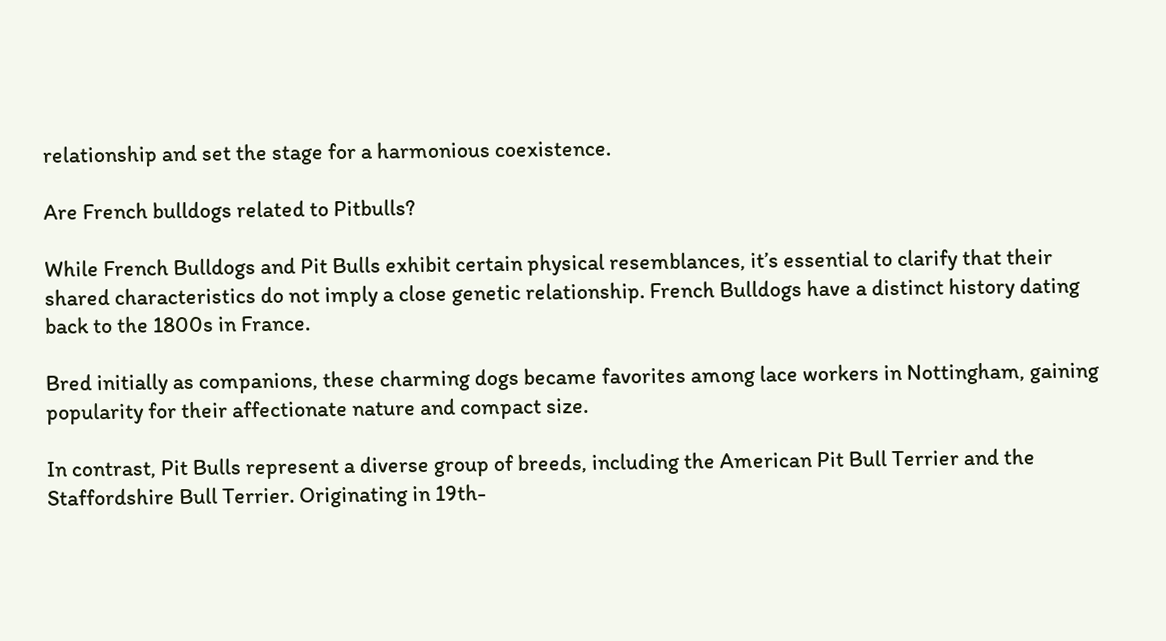relationship and set the stage for a harmonious coexistence.

Are French bulldogs related to Pitbulls?

While French Bulldogs and Pit Bulls exhibit certain physical resemblances, it’s essential to clarify that their shared characteristics do not imply a close genetic relationship. French Bulldogs have a distinct history dating back to the 1800s in France.

Bred initially as companions, these charming dogs became favorites among lace workers in Nottingham, gaining popularity for their affectionate nature and compact size.

In contrast, Pit Bulls represent a diverse group of breeds, including the American Pit Bull Terrier and the Staffordshire Bull Terrier. Originating in 19th-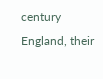century England, their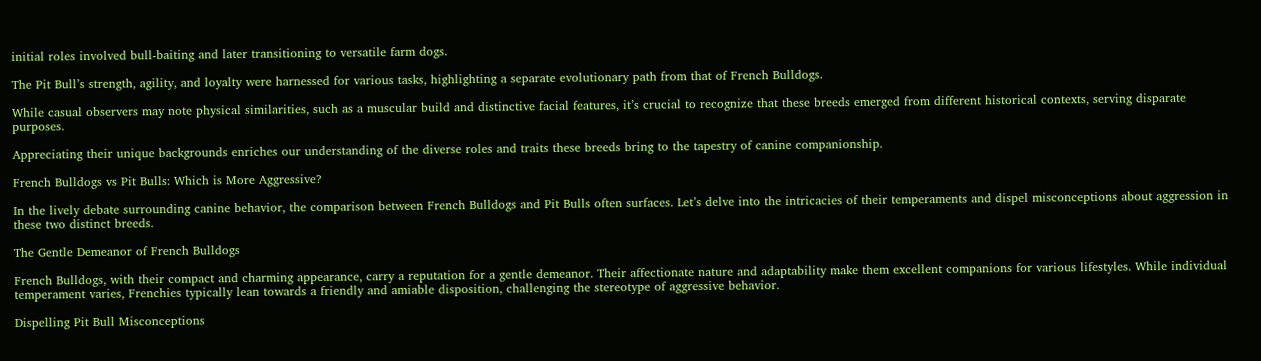initial roles involved bull-baiting and later transitioning to versatile farm dogs.

The Pit Bull’s strength, agility, and loyalty were harnessed for various tasks, highlighting a separate evolutionary path from that of French Bulldogs.

While casual observers may note physical similarities, such as a muscular build and distinctive facial features, it’s crucial to recognize that these breeds emerged from different historical contexts, serving disparate purposes.

Appreciating their unique backgrounds enriches our understanding of the diverse roles and traits these breeds bring to the tapestry of canine companionship.

French Bulldogs vs Pit Bulls: Which is More Aggressive?

In the lively debate surrounding canine behavior, the comparison between French Bulldogs and Pit Bulls often surfaces. Let’s delve into the intricacies of their temperaments and dispel misconceptions about aggression in these two distinct breeds.

The Gentle Demeanor of French Bulldogs

French Bulldogs, with their compact and charming appearance, carry a reputation for a gentle demeanor. Their affectionate nature and adaptability make them excellent companions for various lifestyles. While individual temperament varies, Frenchies typically lean towards a friendly and amiable disposition, challenging the stereotype of aggressive behavior.

Dispelling Pit Bull Misconceptions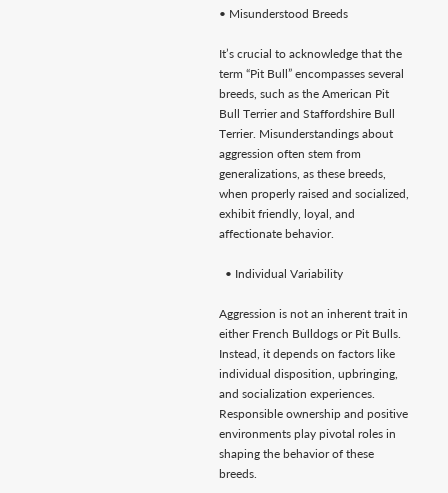• Misunderstood Breeds

It’s crucial to acknowledge that the term “Pit Bull” encompasses several breeds, such as the American Pit Bull Terrier and Staffordshire Bull Terrier. Misunderstandings about aggression often stem from generalizations, as these breeds, when properly raised and socialized, exhibit friendly, loyal, and affectionate behavior.

  • Individual Variability

Aggression is not an inherent trait in either French Bulldogs or Pit Bulls. Instead, it depends on factors like individual disposition, upbringing, and socialization experiences. Responsible ownership and positive environments play pivotal roles in shaping the behavior of these breeds.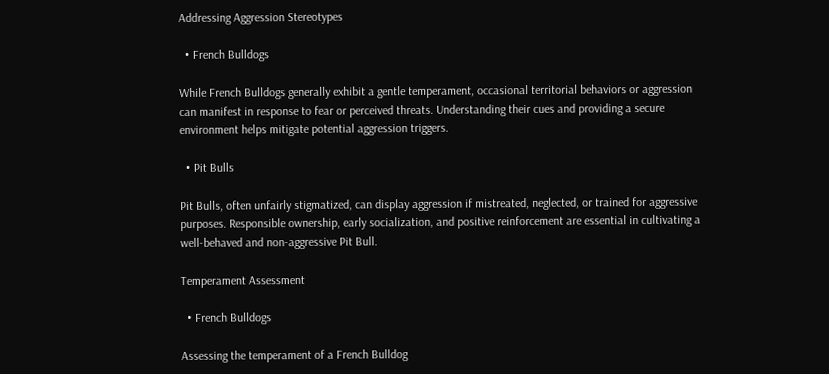Addressing Aggression Stereotypes

  • French Bulldogs

While French Bulldogs generally exhibit a gentle temperament, occasional territorial behaviors or aggression can manifest in response to fear or perceived threats. Understanding their cues and providing a secure environment helps mitigate potential aggression triggers.

  • Pit Bulls

Pit Bulls, often unfairly stigmatized, can display aggression if mistreated, neglected, or trained for aggressive purposes. Responsible ownership, early socialization, and positive reinforcement are essential in cultivating a well-behaved and non-aggressive Pit Bull.

Temperament Assessment

  • French Bulldogs

Assessing the temperament of a French Bulldog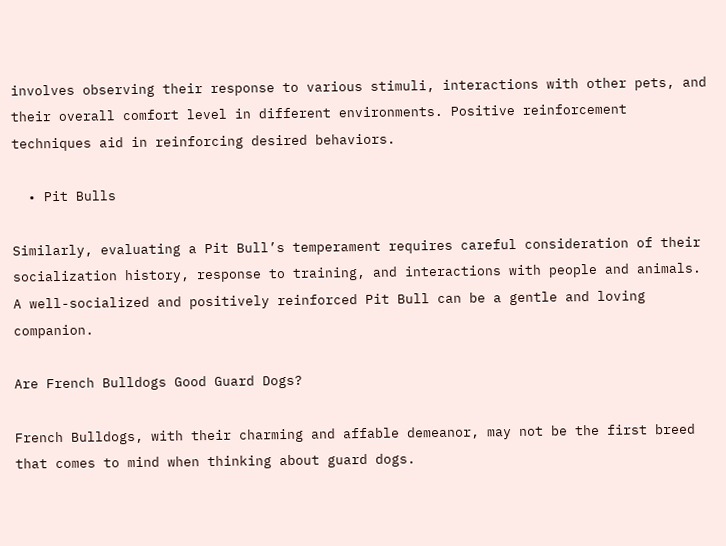involves observing their response to various stimuli, interactions with other pets, and their overall comfort level in different environments. Positive reinforcement techniques aid in reinforcing desired behaviors.

  • Pit Bulls

Similarly, evaluating a Pit Bull’s temperament requires careful consideration of their socialization history, response to training, and interactions with people and animals. A well-socialized and positively reinforced Pit Bull can be a gentle and loving companion.

Are French Bulldogs Good Guard Dogs?

French Bulldogs, with their charming and affable demeanor, may not be the first breed that comes to mind when thinking about guard dogs.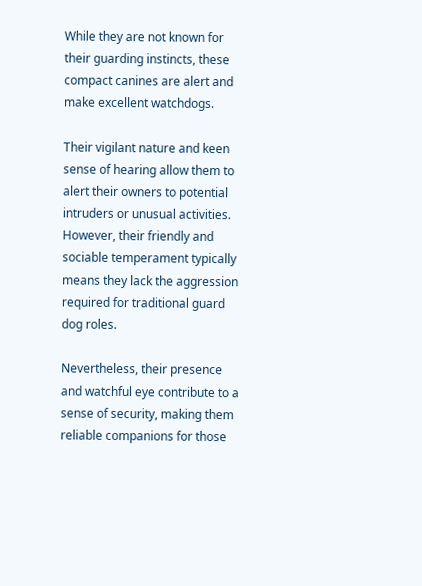While they are not known for their guarding instincts, these compact canines are alert and make excellent watchdogs.

Their vigilant nature and keen sense of hearing allow them to alert their owners to potential intruders or unusual activities. However, their friendly and sociable temperament typically means they lack the aggression required for traditional guard dog roles.

Nevertheless, their presence and watchful eye contribute to a sense of security, making them reliable companions for those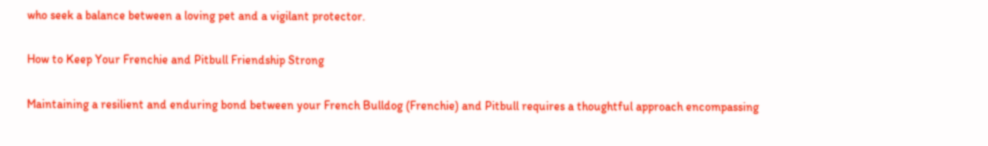who seek a balance between a loving pet and a vigilant protector.

How to Keep Your Frenchie and Pitbull Friendship Strong

Maintaining a resilient and enduring bond between your French Bulldog (Frenchie) and Pitbull requires a thoughtful approach encompassing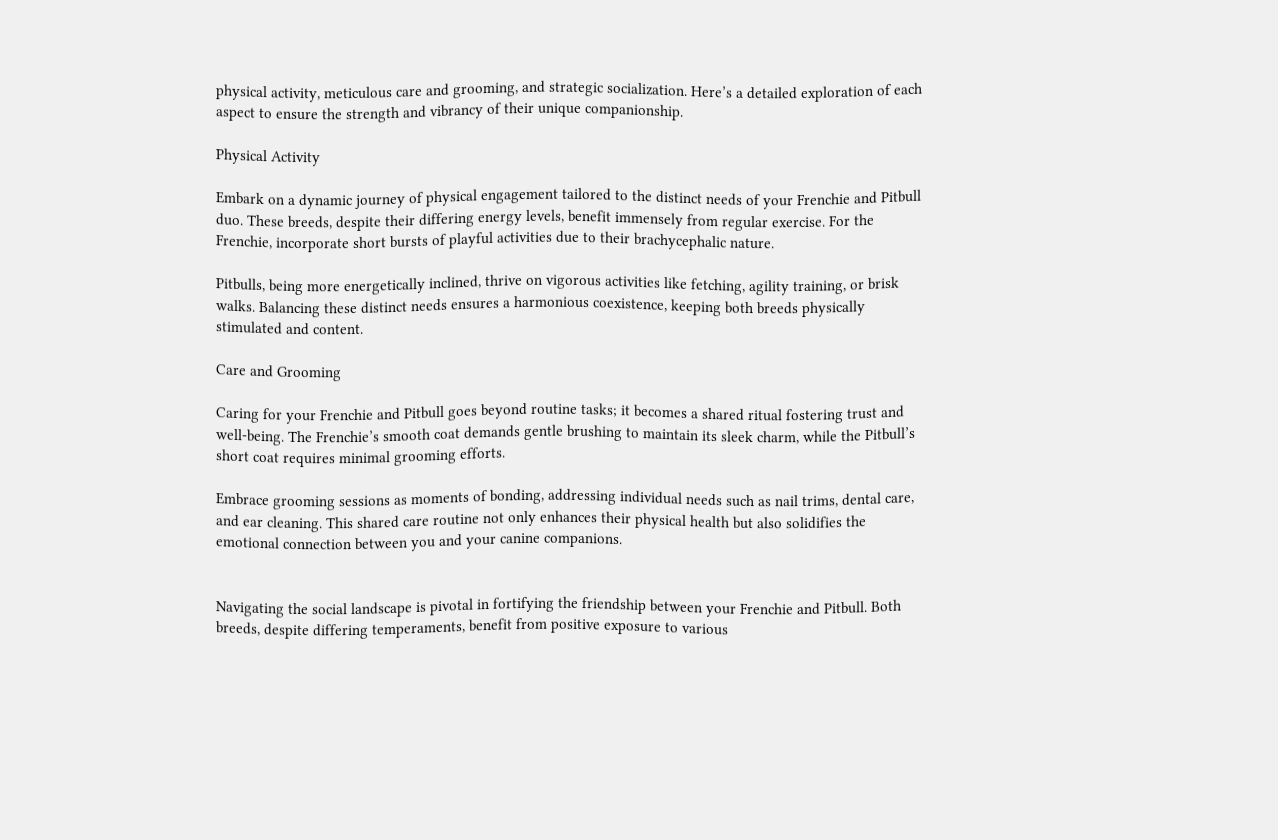physical activity, meticulous care and grooming, and strategic socialization. Here’s a detailed exploration of each aspect to ensure the strength and vibrancy of their unique companionship.

Physical Activity

Embark on a dynamic journey of physical engagement tailored to the distinct needs of your Frenchie and Pitbull duo. These breeds, despite their differing energy levels, benefit immensely from regular exercise. For the Frenchie, incorporate short bursts of playful activities due to their brachycephalic nature.

Pitbulls, being more energetically inclined, thrive on vigorous activities like fetching, agility training, or brisk walks. Balancing these distinct needs ensures a harmonious coexistence, keeping both breeds physically stimulated and content.

Care and Grooming

Caring for your Frenchie and Pitbull goes beyond routine tasks; it becomes a shared ritual fostering trust and well-being. The Frenchie’s smooth coat demands gentle brushing to maintain its sleek charm, while the Pitbull’s short coat requires minimal grooming efforts.

Embrace grooming sessions as moments of bonding, addressing individual needs such as nail trims, dental care, and ear cleaning. This shared care routine not only enhances their physical health but also solidifies the emotional connection between you and your canine companions.


Navigating the social landscape is pivotal in fortifying the friendship between your Frenchie and Pitbull. Both breeds, despite differing temperaments, benefit from positive exposure to various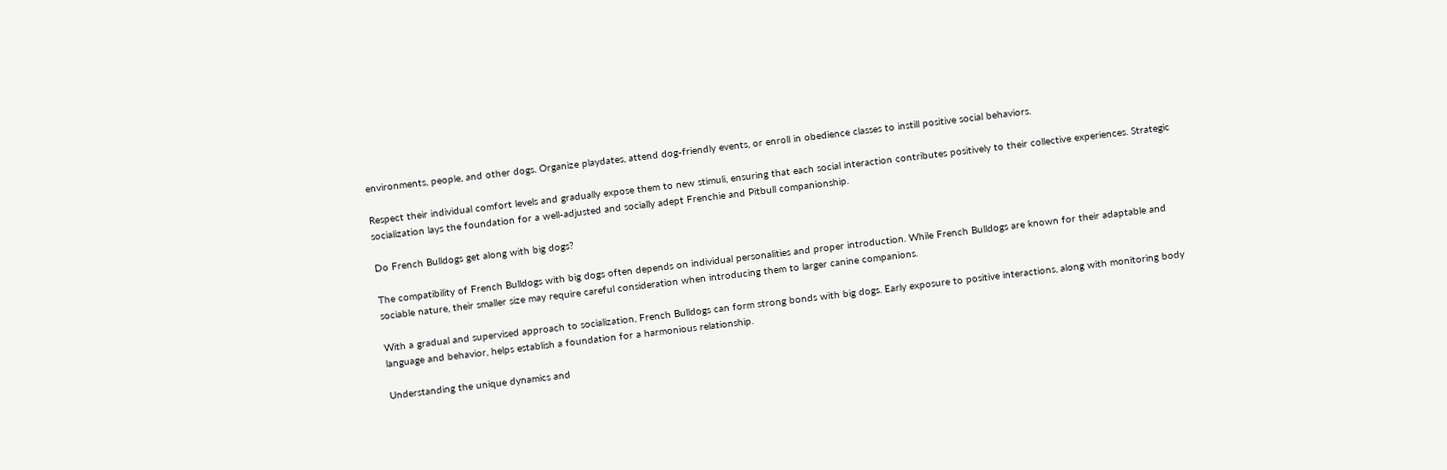environments, people, and other dogs. Organize playdates, attend dog-friendly events, or enroll in obedience classes to instill positive social behaviors.

Respect their individual comfort levels and gradually expose them to new stimuli, ensuring that each social interaction contributes positively to their collective experiences. Strategic socialization lays the foundation for a well-adjusted and socially adept Frenchie and Pitbull companionship.

Do French Bulldogs get along with big dogs?

The compatibility of French Bulldogs with big dogs often depends on individual personalities and proper introduction. While French Bulldogs are known for their adaptable and sociable nature, their smaller size may require careful consideration when introducing them to larger canine companions.

With a gradual and supervised approach to socialization, French Bulldogs can form strong bonds with big dogs. Early exposure to positive interactions, along with monitoring body language and behavior, helps establish a foundation for a harmonious relationship.

Understanding the unique dynamics and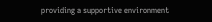providing a supportive environment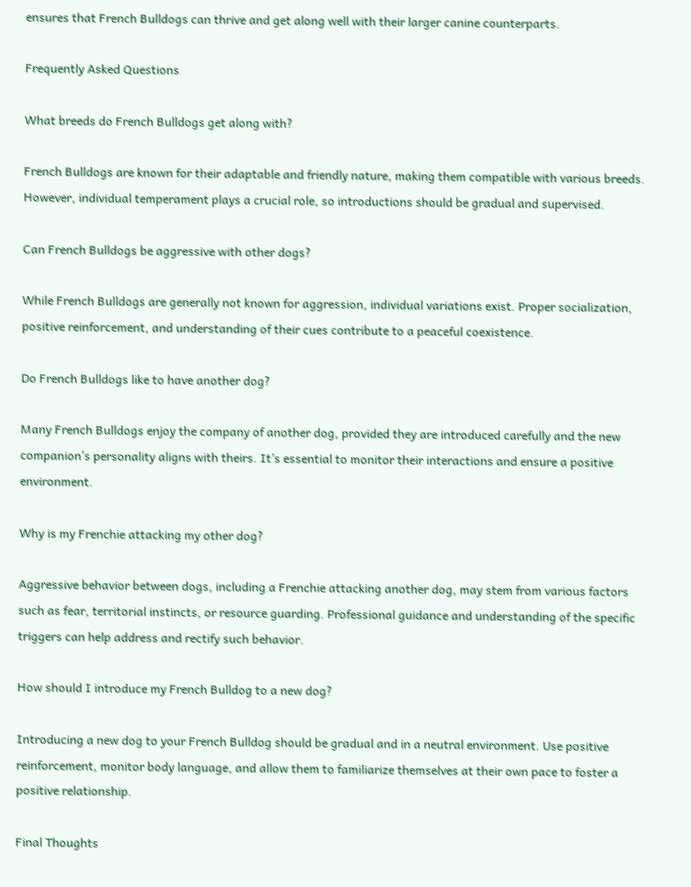ensures that French Bulldogs can thrive and get along well with their larger canine counterparts.

Frequently Asked Questions

What breeds do French Bulldogs get along with?

French Bulldogs are known for their adaptable and friendly nature, making them compatible with various breeds. However, individual temperament plays a crucial role, so introductions should be gradual and supervised.

Can French Bulldogs be aggressive with other dogs?

While French Bulldogs are generally not known for aggression, individual variations exist. Proper socialization, positive reinforcement, and understanding of their cues contribute to a peaceful coexistence.

Do French Bulldogs like to have another dog?

Many French Bulldogs enjoy the company of another dog, provided they are introduced carefully and the new companion’s personality aligns with theirs. It’s essential to monitor their interactions and ensure a positive environment.

Why is my Frenchie attacking my other dog?

Aggressive behavior between dogs, including a Frenchie attacking another dog, may stem from various factors such as fear, territorial instincts, or resource guarding. Professional guidance and understanding of the specific triggers can help address and rectify such behavior.

How should I introduce my French Bulldog to a new dog?

Introducing a new dog to your French Bulldog should be gradual and in a neutral environment. Use positive reinforcement, monitor body language, and allow them to familiarize themselves at their own pace to foster a positive relationship.

Final Thoughts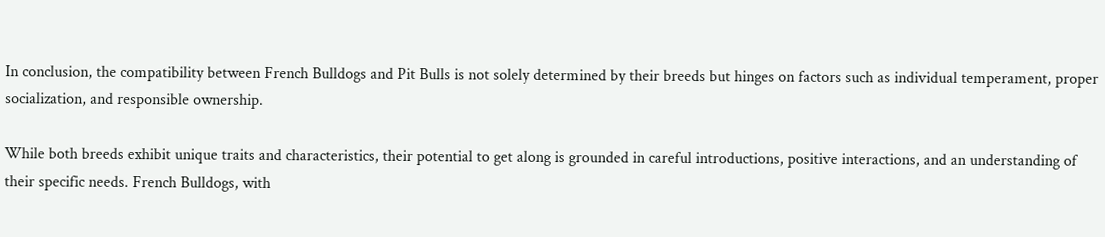In conclusion, the compatibility between French Bulldogs and Pit Bulls is not solely determined by their breeds but hinges on factors such as individual temperament, proper socialization, and responsible ownership.

While both breeds exhibit unique traits and characteristics, their potential to get along is grounded in careful introductions, positive interactions, and an understanding of their specific needs. French Bulldogs, with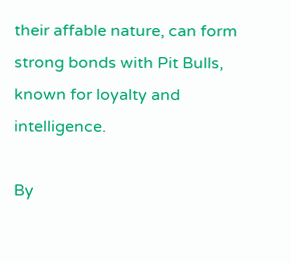their affable nature, can form strong bonds with Pit Bulls, known for loyalty and intelligence.

By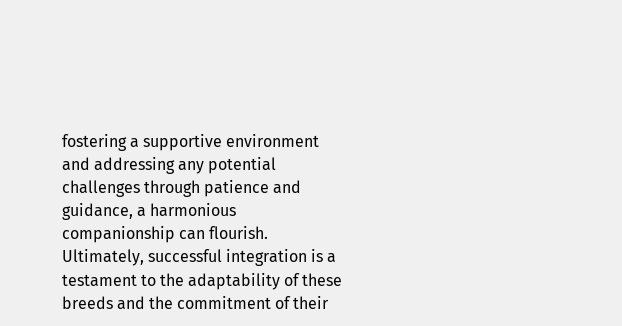fostering a supportive environment and addressing any potential challenges through patience and guidance, a harmonious companionship can flourish. Ultimately, successful integration is a testament to the adaptability of these breeds and the commitment of their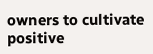owners to cultivate positive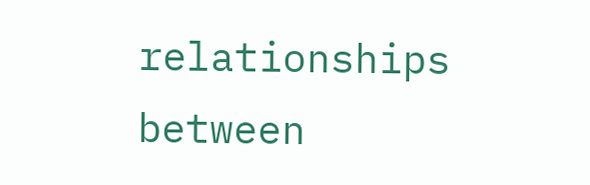relationships between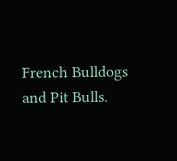French Bulldogs and Pit Bulls.